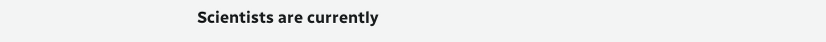Scientists are currently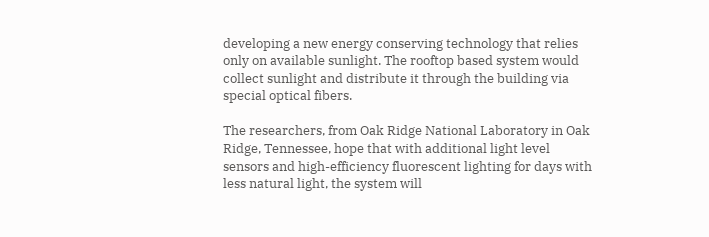developing a new energy conserving technology that relies only on available sunlight. The rooftop based system would collect sunlight and distribute it through the building via special optical fibers.

The researchers, from Oak Ridge National Laboratory in Oak Ridge, Tennessee, hope that with additional light level sensors and high-efficiency fluorescent lighting for days with less natural light, the system will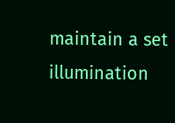maintain a set illumination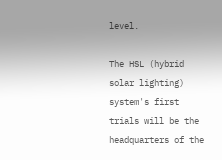level.

The HSL (hybrid solar lighting) system's first trials will be the headquarters of the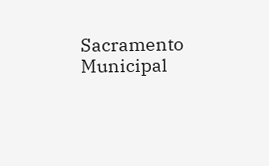Sacramento Municipal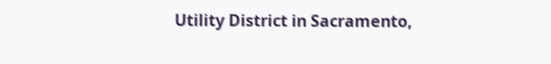Utility District in Sacramento,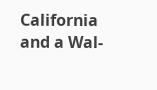California and a Wal-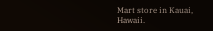Mart store in Kauai, Hawaii.